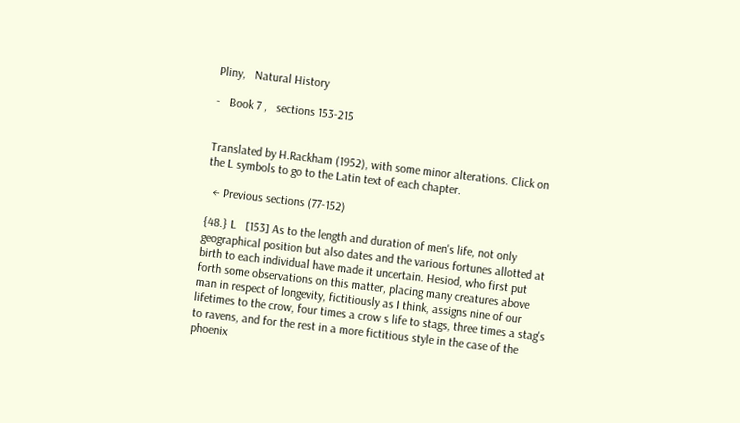Pliny,   Natural History

-   Book 7 ,   sections 153-215


Translated by H.Rackham (1952), with some minor alterations. Click on the L symbols to go to the Latin text of each chapter.

  ← Previous sections (77-152)

{48.} L   [153] As to the length and duration of men's life, not only geographical position but also dates and the various fortunes allotted at birth to each individual have made it uncertain. Hesiod, who first put forth some observations on this matter, placing many creatures above man in respect of longevity, fictitiously as I think, assigns nine of our lifetimes to the crow, four times a crow s life to stags, three times a stag's to ravens, and for the rest in a more fictitious style in the case of the phoenix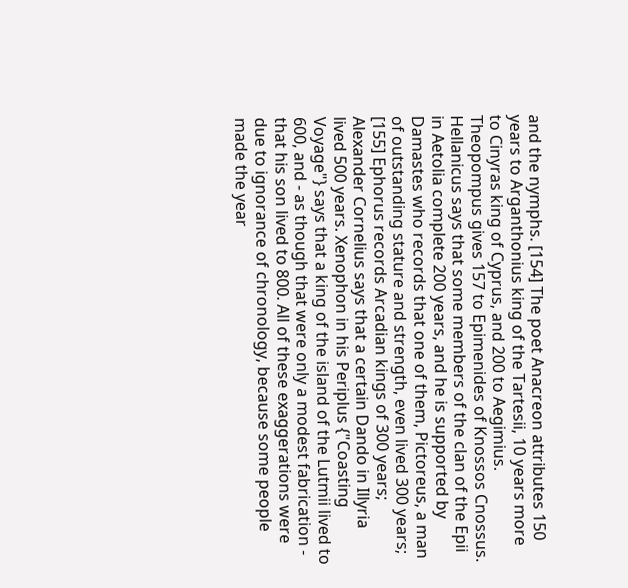and the nymphs. [154] The poet Anacreon attributes 150 years to Arganthonius king of the Tartesii, 10 years more to Cinyras king of Cyprus, and 200 to Aegimius. Theopompus gives 157 to Epimenides of Knossos Cnossus. Hellanicus says that some members of the clan of the Epii in Aetolia complete 200 years, and he is supported by Damastes who records that one of them, Pictoreus, a man of outstanding stature and strength, even lived 300 years; [155] Ephorus records Arcadian kings of 300 years; Alexander Cornelius says that a certain Dando in Illyria lived 500 years. Xenophon in his Periplus {"Coasting Voyage"} says that a king of the island of the Lutmii lived to 600, and - as though that were only a modest fabrication - that his son lived to 800. All of these exaggerations were due to ignorance of chronology, because some people made the year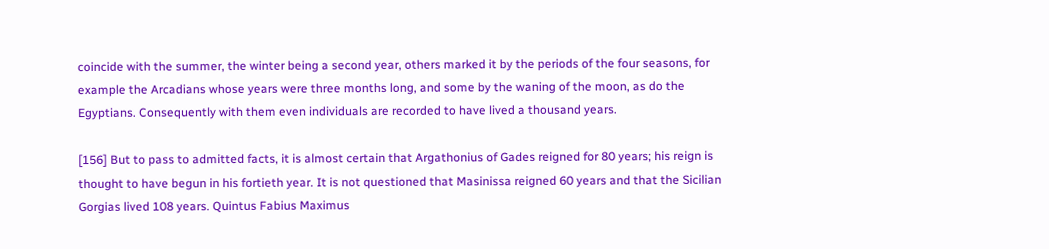coincide with the summer, the winter being a second year, others marked it by the periods of the four seasons, for example the Arcadians whose years were three months long, and some by the waning of the moon, as do the Egyptians. Consequently with them even individuals are recorded to have lived a thousand years.

[156] But to pass to admitted facts, it is almost certain that Argathonius of Gades reigned for 80 years; his reign is thought to have begun in his fortieth year. It is not questioned that Masinissa reigned 60 years and that the Sicilian Gorgias lived 108 years. Quintus Fabius Maximus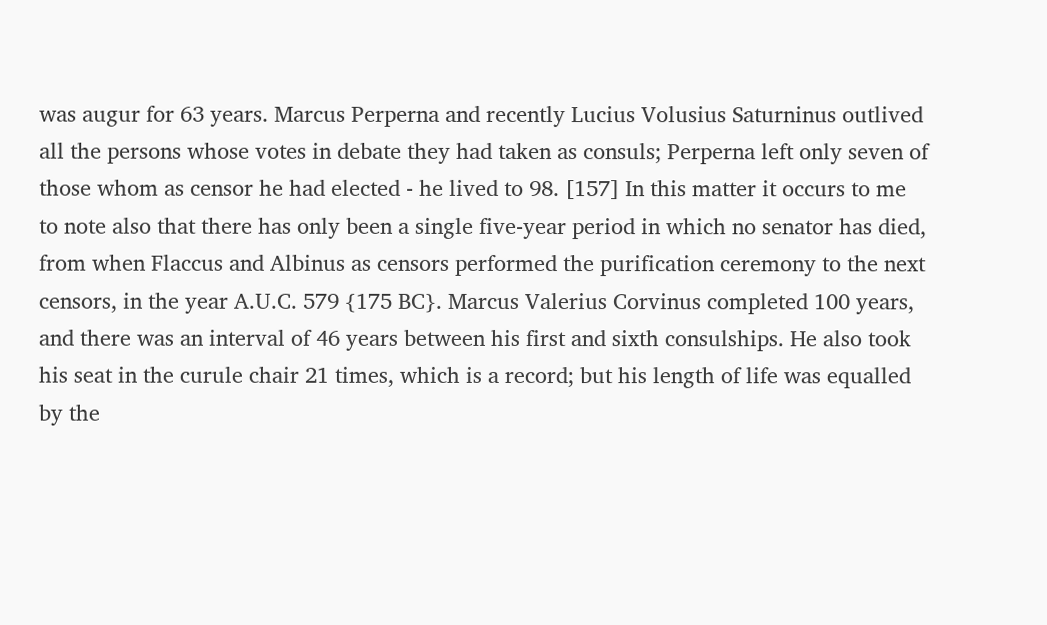was augur for 63 years. Marcus Perperna and recently Lucius Volusius Saturninus outlived all the persons whose votes in debate they had taken as consuls; Perperna left only seven of those whom as censor he had elected - he lived to 98. [157] In this matter it occurs to me to note also that there has only been a single five-year period in which no senator has died, from when Flaccus and Albinus as censors performed the purification ceremony to the next censors, in the year A.U.C. 579 {175 BC}. Marcus Valerius Corvinus completed 100 years, and there was an interval of 46 years between his first and sixth consulships. He also took his seat in the curule chair 21 times, which is a record; but his length of life was equalled by the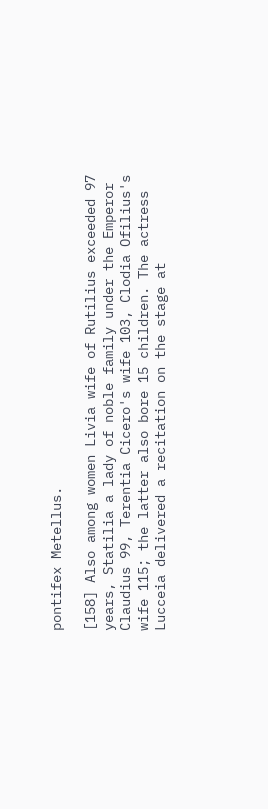pontifex Metellus.

[158] Also among women Livia wife of Rutilius exceeded 97 years, Statilia a lady of noble family under the Emperor Claudius 99, Terentia Cicero's wife 103, Clodia Ofilius's wife 115; the latter also bore 15 children. The actress Lucceia delivered a recitation on the stage at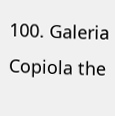100. Galeria Copiola the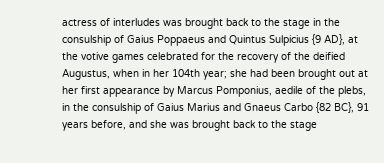actress of interludes was brought back to the stage in the consulship of Gaius Poppaeus and Quintus Sulpicius {9 AD}, at the votive games celebrated for the recovery of the deified Augustus, when in her 104th year; she had been brought out at her first appearance by Marcus Pomponius, aedile of the plebs, in the consulship of Gaius Marius and Gnaeus Carbo {82 BC}, 91 years before, and she was brought back to the stage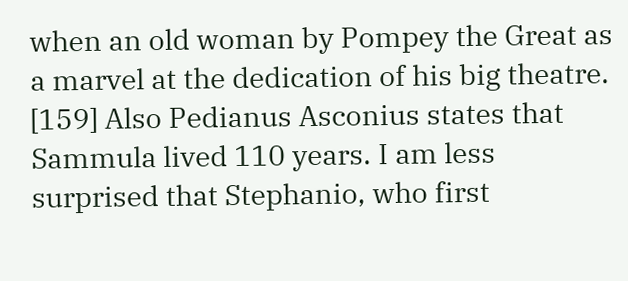when an old woman by Pompey the Great as a marvel at the dedication of his big theatre. [159] Also Pedianus Asconius states that Sammula lived 110 years. I am less surprised that Stephanio, who first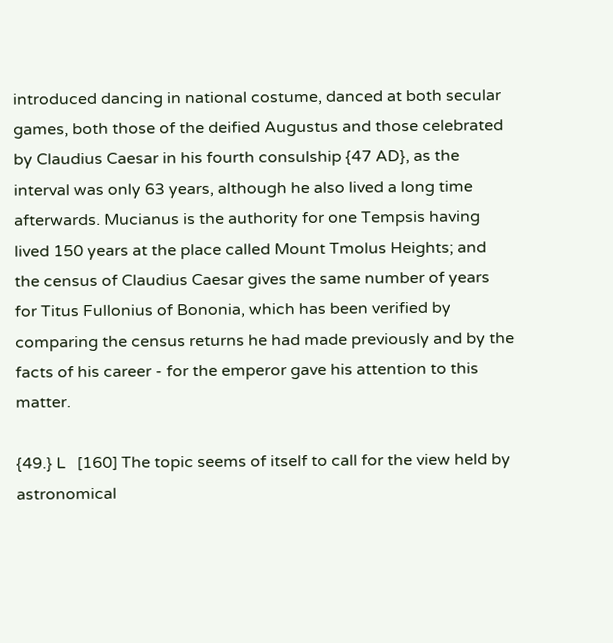introduced dancing in national costume, danced at both secular games, both those of the deified Augustus and those celebrated by Claudius Caesar in his fourth consulship {47 AD}, as the interval was only 63 years, although he also lived a long time afterwards. Mucianus is the authority for one Tempsis having lived 150 years at the place called Mount Tmolus Heights; and the census of Claudius Caesar gives the same number of years for Titus Fullonius of Bononia, which has been verified by comparing the census returns he had made previously and by the facts of his career - for the emperor gave his attention to this matter.

{49.} L   [160] The topic seems of itself to call for the view held by astronomical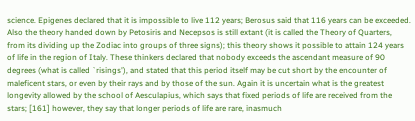science. Epigenes declared that it is impossible to live 112 years; Berosus said that 116 years can be exceeded. Also the theory handed down by Petosiris and Necepsos is still extant (it is called the Theory of Quarters, from its dividing up the Zodiac into groups of three signs); this theory shows it possible to attain 124 years of life in the region of Italy. These thinkers declared that nobody exceeds the ascendant measure of 90 degrees (what is called `risings'), and stated that this period itself may be cut short by the encounter of maleficent stars, or even by their rays and by those of the sun. Again it is uncertain what is the greatest longevity allowed by the school of Aesculapius, which says that fixed periods of life are received from the stars; [161] however, they say that longer periods of life are rare, inasmuch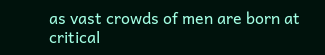as vast crowds of men are born at critical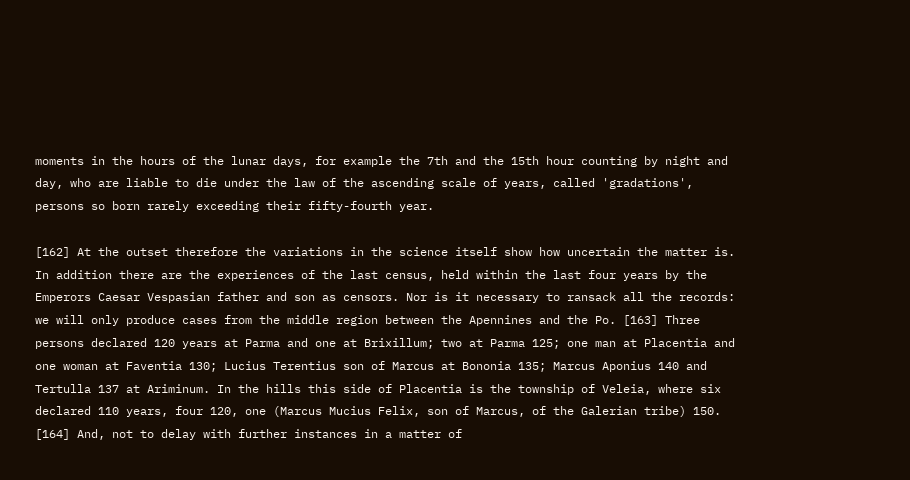moments in the hours of the lunar days, for example the 7th and the 15th hour counting by night and day, who are liable to die under the law of the ascending scale of years, called 'gradations', persons so born rarely exceeding their fifty-fourth year.

[162] At the outset therefore the variations in the science itself show how uncertain the matter is. In addition there are the experiences of the last census, held within the last four years by the Emperors Caesar Vespasian father and son as censors. Nor is it necessary to ransack all the records: we will only produce cases from the middle region between the Apennines and the Po. [163] Three persons declared 120 years at Parma and one at Brixillum; two at Parma 125; one man at Placentia and one woman at Faventia 130; Lucius Terentius son of Marcus at Bononia 135; Marcus Aponius 140 and Tertulla 137 at Ariminum. In the hills this side of Placentia is the township of Veleia, where six declared 110 years, four 120, one (Marcus Mucius Felix, son of Marcus, of the Galerian tribe) 150. [164] And, not to delay with further instances in a matter of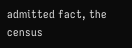admitted fact, the census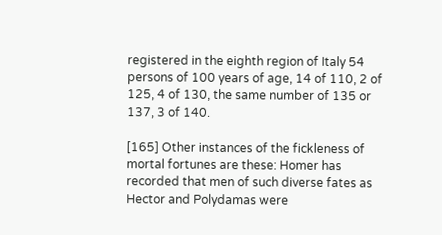registered in the eighth region of Italy 54 persons of 100 years of age, 14 of 110, 2 of 125, 4 of 130, the same number of 135 or 137, 3 of 140.

[165] Other instances of the fickleness of mortal fortunes are these: Homer has recorded that men of such diverse fates as Hector and Polydamas were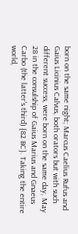born on the same night; Marcus Caelius Rufus and Gaius Licinius Calvus, both orators but with such different success, were born on the same day, May 28 in the consulship of Gaius Marius and Gnaeus Carbo (the latter's third) {82 BC}. Taking the entire world,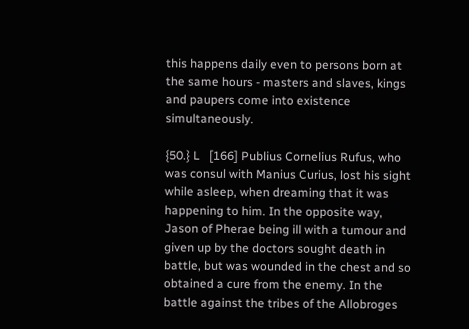this happens daily even to persons born at the same hours - masters and slaves, kings and paupers come into existence simultaneously.

{50.} L   [166] Publius Cornelius Rufus, who was consul with Manius Curius, lost his sight while asleep, when dreaming that it was happening to him. In the opposite way, Jason of Pherae being ill with a tumour and given up by the doctors sought death in battle, but was wounded in the chest and so obtained a cure from the enemy. In the battle against the tribes of the Allobroges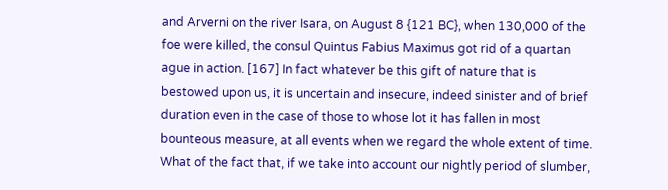and Arverni on the river Isara, on August 8 {121 BC}, when 130,000 of the foe were killed, the consul Quintus Fabius Maximus got rid of a quartan ague in action. [167] In fact whatever be this gift of nature that is bestowed upon us, it is uncertain and insecure, indeed sinister and of brief duration even in the case of those to whose lot it has fallen in most bounteous measure, at all events when we regard the whole extent of time. What of the fact that, if we take into account our nightly period of slumber,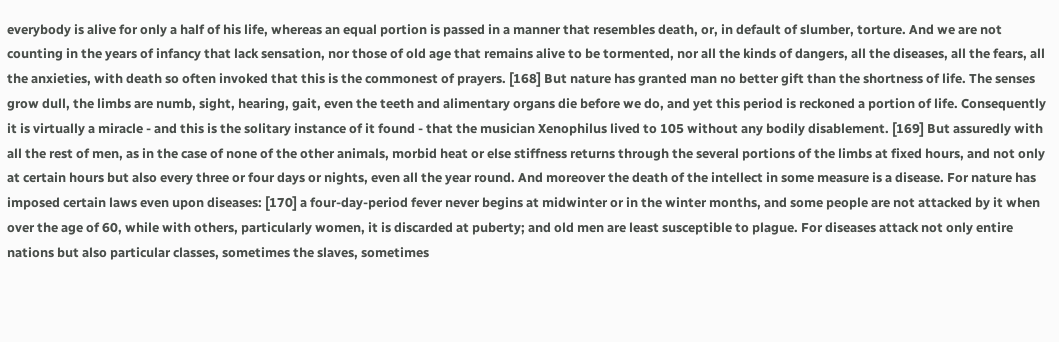everybody is alive for only a half of his life, whereas an equal portion is passed in a manner that resembles death, or, in default of slumber, torture. And we are not counting in the years of infancy that lack sensation, nor those of old age that remains alive to be tormented, nor all the kinds of dangers, all the diseases, all the fears, all the anxieties, with death so often invoked that this is the commonest of prayers. [168] But nature has granted man no better gift than the shortness of life. The senses grow dull, the limbs are numb, sight, hearing, gait, even the teeth and alimentary organs die before we do, and yet this period is reckoned a portion of life. Consequently it is virtually a miracle - and this is the solitary instance of it found - that the musician Xenophilus lived to 105 without any bodily disablement. [169] But assuredly with all the rest of men, as in the case of none of the other animals, morbid heat or else stiffness returns through the several portions of the limbs at fixed hours, and not only at certain hours but also every three or four days or nights, even all the year round. And moreover the death of the intellect in some measure is a disease. For nature has imposed certain laws even upon diseases: [170] a four-day-period fever never begins at midwinter or in the winter months, and some people are not attacked by it when over the age of 60, while with others, particularly women, it is discarded at puberty; and old men are least susceptible to plague. For diseases attack not only entire nations but also particular classes, sometimes the slaves, sometimes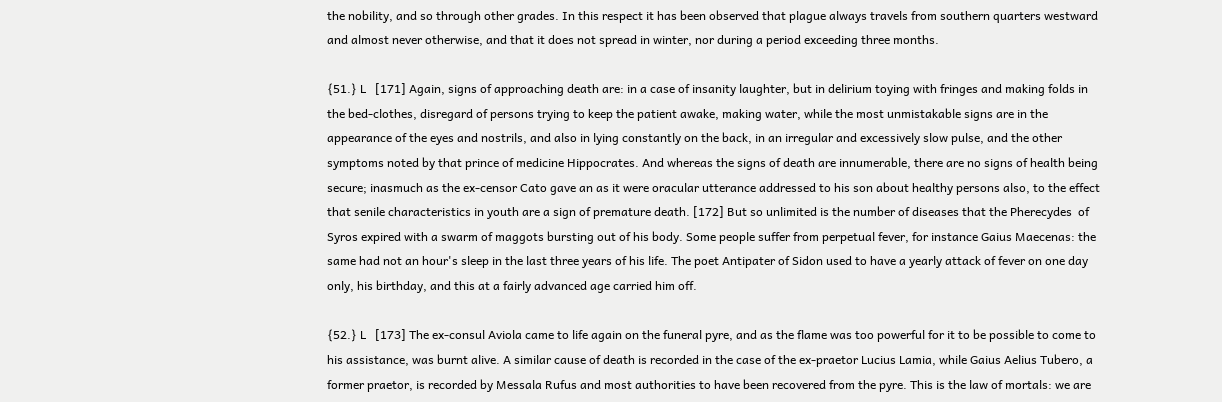the nobility, and so through other grades. In this respect it has been observed that plague always travels from southern quarters westward and almost never otherwise, and that it does not spread in winter, nor during a period exceeding three months.

{51.} L   [171] Again, signs of approaching death are: in a case of insanity laughter, but in delirium toying with fringes and making folds in the bed-clothes, disregard of persons trying to keep the patient awake, making water, while the most unmistakable signs are in the appearance of the eyes and nostrils, and also in lying constantly on the back, in an irregular and excessively slow pulse, and the other symptoms noted by that prince of medicine Hippocrates. And whereas the signs of death are innumerable, there are no signs of health being secure; inasmuch as the ex-censor Cato gave an as it were oracular utterance addressed to his son about healthy persons also, to the effect that senile characteristics in youth are a sign of premature death. [172] But so unlimited is the number of diseases that the Pherecydes  of Syros expired with a swarm of maggots bursting out of his body. Some people suffer from perpetual fever, for instance Gaius Maecenas: the same had not an hour's sleep in the last three years of his life. The poet Antipater of Sidon used to have a yearly attack of fever on one day only, his birthday, and this at a fairly advanced age carried him off.

{52.} L   [173] The ex-consul Aviola came to life again on the funeral pyre, and as the flame was too powerful for it to be possible to come to his assistance, was burnt alive. A similar cause of death is recorded in the case of the ex-praetor Lucius Lamia, while Gaius Aelius Tubero, a former praetor, is recorded by Messala Rufus and most authorities to have been recovered from the pyre. This is the law of mortals: we are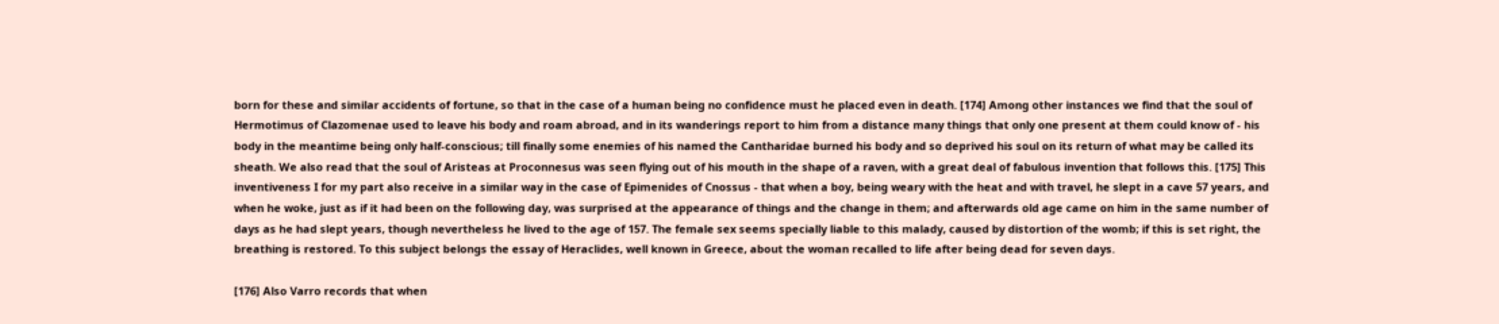born for these and similar accidents of fortune, so that in the case of a human being no confidence must he placed even in death. [174] Among other instances we find that the soul of Hermotimus of Clazomenae used to leave his body and roam abroad, and in its wanderings report to him from a distance many things that only one present at them could know of - his body in the meantime being only half-conscious; till finally some enemies of his named the Cantharidae burned his body and so deprived his soul on its return of what may be called its sheath. We also read that the soul of Aristeas at Proconnesus was seen flying out of his mouth in the shape of a raven, with a great deal of fabulous invention that follows this. [175] This inventiveness I for my part also receive in a similar way in the case of Epimenides of Cnossus - that when a boy, being weary with the heat and with travel, he slept in a cave 57 years, and when he woke, just as if it had been on the following day, was surprised at the appearance of things and the change in them; and afterwards old age came on him in the same number of days as he had slept years, though nevertheless he lived to the age of 157. The female sex seems specially liable to this malady, caused by distortion of the womb; if this is set right, the breathing is restored. To this subject belongs the essay of Heraclides, well known in Greece, about the woman recalled to life after being dead for seven days.

[176] Also Varro records that when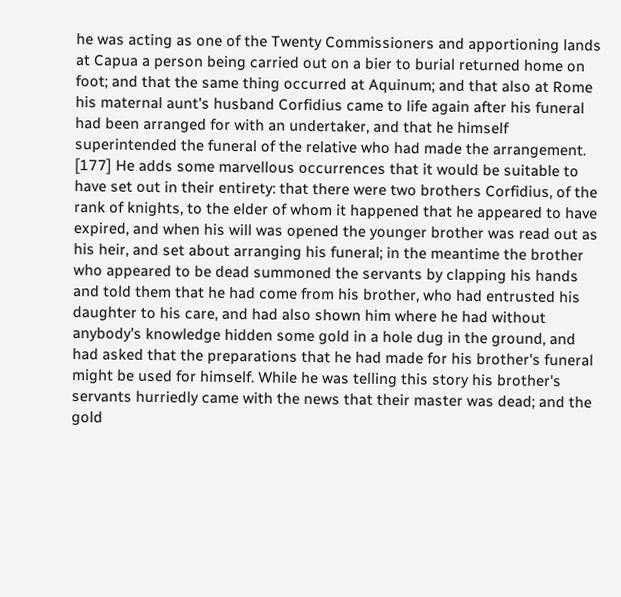he was acting as one of the Twenty Commissioners and apportioning lands at Capua a person being carried out on a bier to burial returned home on foot; and that the same thing occurred at Aquinum; and that also at Rome his maternal aunt's husband Corfidius came to life again after his funeral had been arranged for with an undertaker, and that he himself superintended the funeral of the relative who had made the arrangement. [177] He adds some marvellous occurrences that it would be suitable to have set out in their entirety: that there were two brothers Corfidius, of the rank of knights, to the elder of whom it happened that he appeared to have expired, and when his will was opened the younger brother was read out as his heir, and set about arranging his funeral; in the meantime the brother who appeared to be dead summoned the servants by clapping his hands and told them that he had come from his brother, who had entrusted his daughter to his care, and had also shown him where he had without anybody's knowledge hidden some gold in a hole dug in the ground, and had asked that the preparations that he had made for his brother's funeral might be used for himself. While he was telling this story his brother's servants hurriedly came with the news that their master was dead; and the gold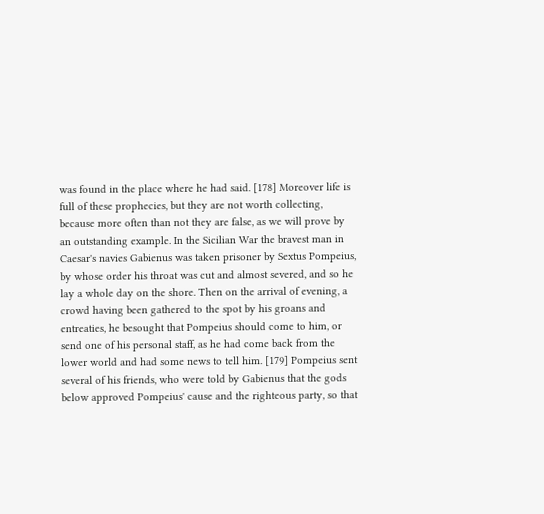was found in the place where he had said. [178] Moreover life is full of these prophecies, but they are not worth collecting, because more often than not they are false, as we will prove by an outstanding example. In the Sicilian War the bravest man in Caesar's navies Gabienus was taken prisoner by Sextus Pompeius, by whose order his throat was cut and almost severed, and so he lay a whole day on the shore. Then on the arrival of evening, a crowd having been gathered to the spot by his groans and entreaties, he besought that Pompeius should come to him, or send one of his personal staff, as he had come back from the lower world and had some news to tell him. [179] Pompeius sent several of his friends, who were told by Gabienus that the gods below approved Pompeius' cause and the righteous party, so that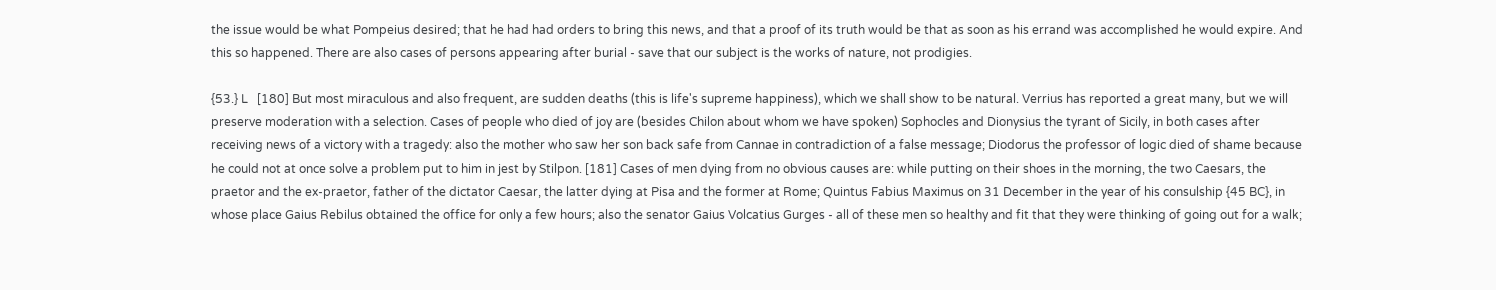the issue would be what Pompeius desired; that he had had orders to bring this news, and that a proof of its truth would be that as soon as his errand was accomplished he would expire. And this so happened. There are also cases of persons appearing after burial - save that our subject is the works of nature, not prodigies.

{53.} L   [180] But most miraculous and also frequent, are sudden deaths (this is life's supreme happiness), which we shall show to be natural. Verrius has reported a great many, but we will preserve moderation with a selection. Cases of people who died of joy are (besides Chilon about whom we have spoken) Sophocles and Dionysius the tyrant of Sicily, in both cases after receiving news of a victory with a tragedy: also the mother who saw her son back safe from Cannae in contradiction of a false message; Diodorus the professor of logic died of shame because he could not at once solve a problem put to him in jest by Stilpon. [181] Cases of men dying from no obvious causes are: while putting on their shoes in the morning, the two Caesars, the praetor and the ex-praetor, father of the dictator Caesar, the latter dying at Pisa and the former at Rome; Quintus Fabius Maximus on 31 December in the year of his consulship {45 BC}, in whose place Gaius Rebilus obtained the office for only a few hours; also the senator Gaius Volcatius Gurges - all of these men so healthy and fit that they were thinking of going out for a walk;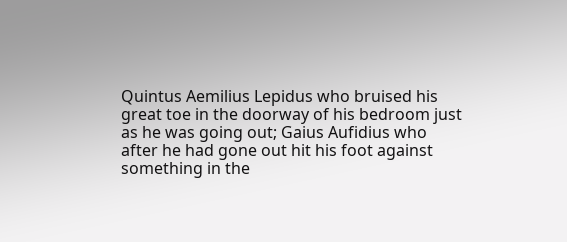Quintus Aemilius Lepidus who bruised his great toe in the doorway of his bedroom just as he was going out; Gaius Aufidius who after he had gone out hit his foot against something in the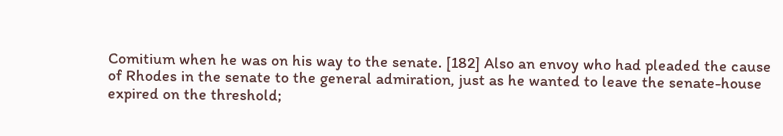Comitium when he was on his way to the senate. [182] Also an envoy who had pleaded the cause of Rhodes in the senate to the general admiration, just as he wanted to leave the senate-house expired on the threshold;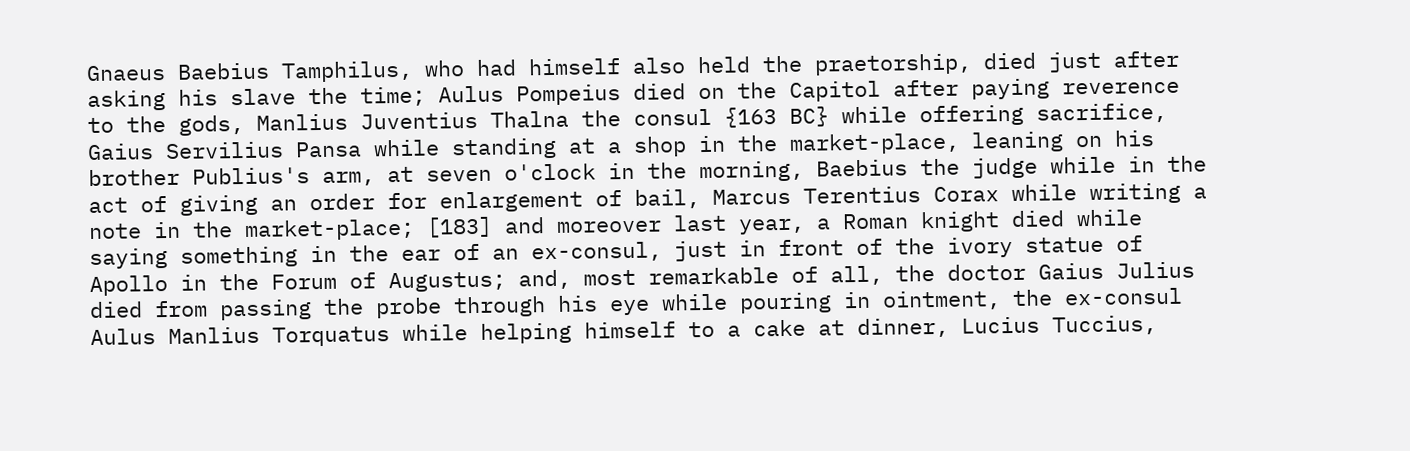Gnaeus Baebius Tamphilus, who had himself also held the praetorship, died just after asking his slave the time; Aulus Pompeius died on the Capitol after paying reverence to the gods, Manlius Juventius Thalna the consul {163 BC} while offering sacrifice, Gaius Servilius Pansa while standing at a shop in the market-place, leaning on his brother Publius's arm, at seven o'clock in the morning, Baebius the judge while in the act of giving an order for enlargement of bail, Marcus Terentius Corax while writing a note in the market-place; [183] and moreover last year, a Roman knight died while saying something in the ear of an ex-consul, just in front of the ivory statue of Apollo in the Forum of Augustus; and, most remarkable of all, the doctor Gaius Julius died from passing the probe through his eye while pouring in ointment, the ex-consul Aulus Manlius Torquatus while helping himself to a cake at dinner, Lucius Tuccius,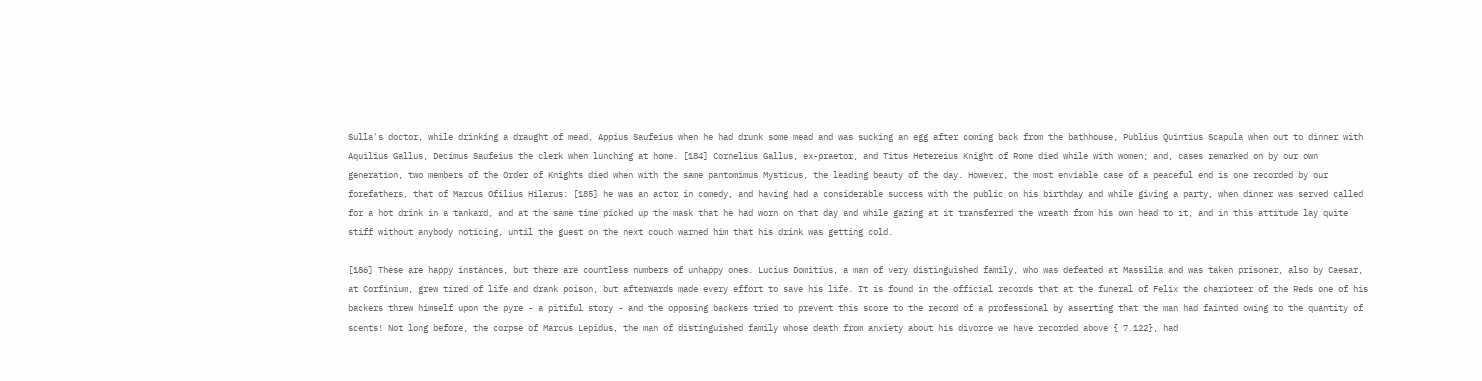Sulla's doctor, while drinking a draught of mead, Appius Saufeius when he had drunk some mead and was sucking an egg after coming back from the bathhouse, Publius Quintius Scapula when out to dinner with Aquilius Gallus, Decimus Saufeius the clerk when lunching at home. [184] Cornelius Gallus, ex-praetor, and Titus Hetereius Knight of Rome died while with women; and, cases remarked on by our own generation, two members of the Order of Knights died when with the same pantomimus Mysticus, the leading beauty of the day. However, the most enviable case of a peaceful end is one recorded by our forefathers, that of Marcus Ofilius Hilarus: [185] he was an actor in comedy, and having had a considerable success with the public on his birthday and while giving a party, when dinner was served called for a hot drink in a tankard, and at the same time picked up the mask that he had worn on that day and while gazing at it transferred the wreath from his own head to it, and in this attitude lay quite stiff without anybody noticing, until the guest on the next couch warned him that his drink was getting cold.

[186] These are happy instances, but there are countless numbers of unhappy ones. Lucius Domitius, a man of very distinguished family, who was defeated at Massilia and was taken prisoner, also by Caesar, at Corfinium, grew tired of life and drank poison, but afterwards made every effort to save his life. It is found in the official records that at the funeral of Felix the charioteer of the Reds one of his backers threw himself upon the pyre - a pitiful story - and the opposing backers tried to prevent this score to the record of a professional by asserting that the man had fainted owing to the quantity of scents! Not long before, the corpse of Marcus Lepidus, the man of distinguished family whose death from anxiety about his divorce we have recorded above { 7.122}, had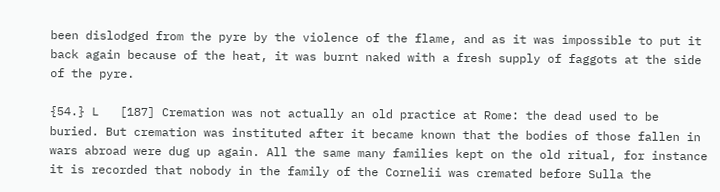been dislodged from the pyre by the violence of the flame, and as it was impossible to put it back again because of the heat, it was burnt naked with a fresh supply of faggots at the side of the pyre.

{54.} L   [187] Cremation was not actually an old practice at Rome: the dead used to be buried. But cremation was instituted after it became known that the bodies of those fallen in wars abroad were dug up again. All the same many families kept on the old ritual, for instance it is recorded that nobody in the family of the Cornelii was cremated before Sulla the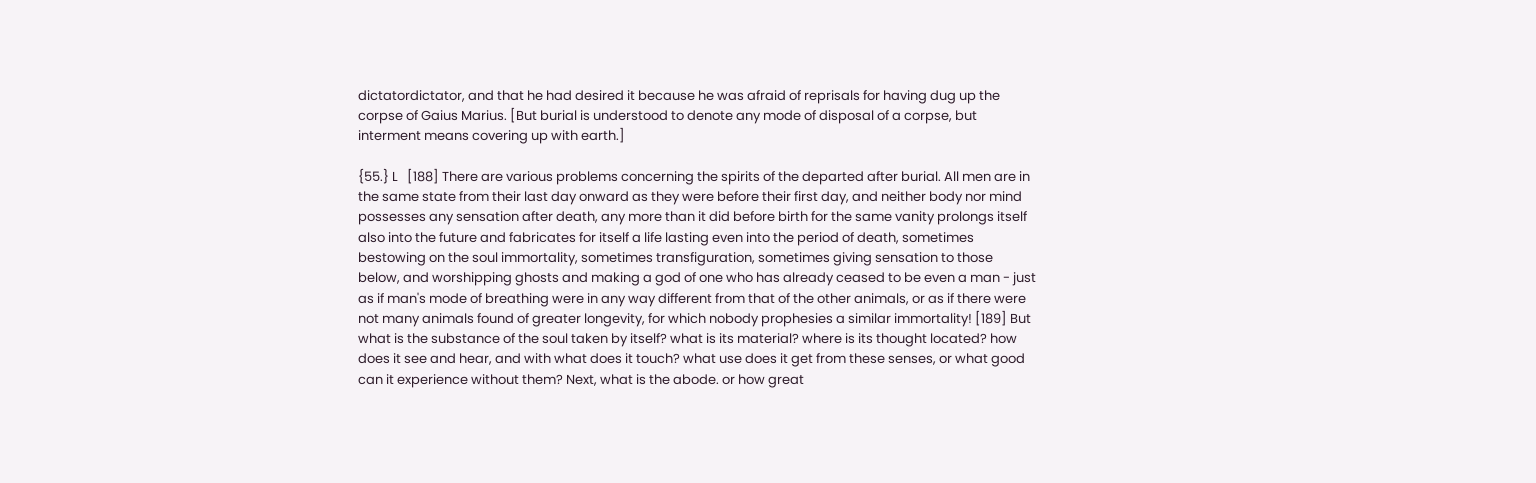dictatordictator, and that he had desired it because he was afraid of reprisals for having dug up the corpse of Gaius Marius. [But burial is understood to denote any mode of disposal of a corpse, but interment means covering up with earth.]

{55.} L   [188] There are various problems concerning the spirits of the departed after burial. All men are in the same state from their last day onward as they were before their first day, and neither body nor mind possesses any sensation after death, any more than it did before birth for the same vanity prolongs itself also into the future and fabricates for itself a life lasting even into the period of death, sometimes bestowing on the soul immortality, sometimes transfiguration, sometimes giving sensation to those below, and worshipping ghosts and making a god of one who has already ceased to be even a man - just as if man's mode of breathing were in any way different from that of the other animals, or as if there were not many animals found of greater longevity, for which nobody prophesies a similar immortality! [189] But what is the substance of the soul taken by itself? what is its material? where is its thought located? how does it see and hear, and with what does it touch? what use does it get from these senses, or what good can it experience without them? Next, what is the abode. or how great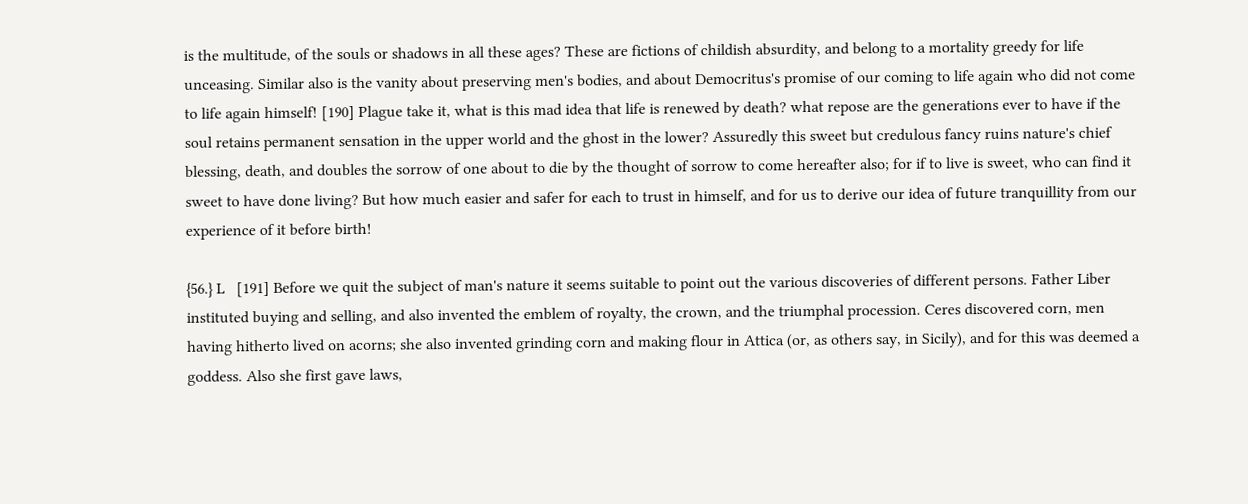is the multitude, of the souls or shadows in all these ages? These are fictions of childish absurdity, and belong to a mortality greedy for life unceasing. Similar also is the vanity about preserving men's bodies, and about Democritus's promise of our coming to life again who did not come to life again himself! [190] Plague take it, what is this mad idea that life is renewed by death? what repose are the generations ever to have if the soul retains permanent sensation in the upper world and the ghost in the lower? Assuredly this sweet but credulous fancy ruins nature's chief blessing, death, and doubles the sorrow of one about to die by the thought of sorrow to come hereafter also; for if to live is sweet, who can find it sweet to have done living? But how much easier and safer for each to trust in himself, and for us to derive our idea of future tranquillity from our experience of it before birth!

{56.} L   [191] Before we quit the subject of man's nature it seems suitable to point out the various discoveries of different persons. Father Liber instituted buying and selling, and also invented the emblem of royalty, the crown, and the triumphal procession. Ceres discovered corn, men having hitherto lived on acorns; she also invented grinding corn and making flour in Attica (or, as others say, in Sicily), and for this was deemed a goddess. Also she first gave laws,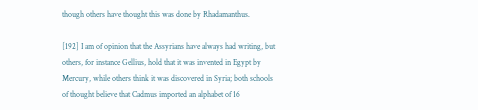though others have thought this was done by Rhadamanthus.

[192] I am of opinion that the Assyrians have always had writing, but others, for instance Gellius, hold that it was invented in Egypt by Mercury, while others think it was discovered in Syria; both schools of thought believe that Cadmus imported an alphabet of 16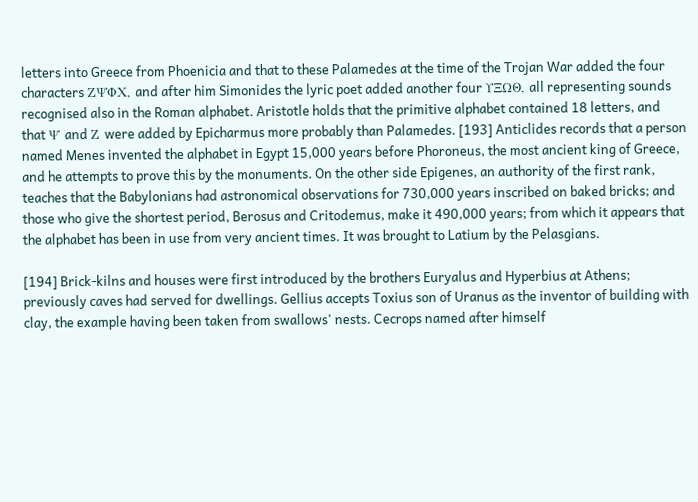letters into Greece from Phoenicia and that to these Palamedes at the time of the Trojan War added the four characters ΖΨΦΧ, and after him Simonides the lyric poet added another four ΥΞΩΘ, all representing sounds recognised also in the Roman alphabet. Aristotle holds that the primitive alphabet contained 18 letters, and that Ψ and Ζ were added by Epicharmus more probably than Palamedes. [193] Anticlides records that a person named Menes invented the alphabet in Egypt 15,000 years before Phoroneus, the most ancient king of Greece, and he attempts to prove this by the monuments. On the other side Epigenes, an authority of the first rank, teaches that the Babylonians had astronomical observations for 730,000 years inscribed on baked bricks; and those who give the shortest period, Berosus and Critodemus, make it 490,000 years; from which it appears that the alphabet has been in use from very ancient times. It was brought to Latium by the Pelasgians.

[194] Brick-kilns and houses were first introduced by the brothers Euryalus and Hyperbius at Athens; previously caves had served for dwellings. Gellius accepts Toxius son of Uranus as the inventor of building with clay, the example having been taken from swallows' nests. Cecrops named after himself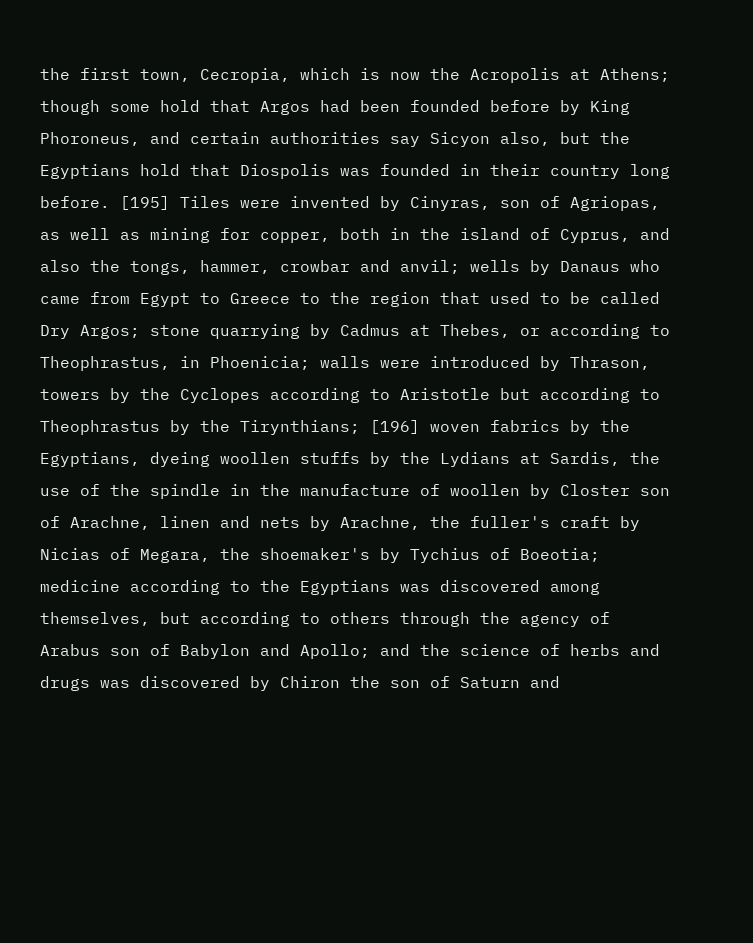the first town, Cecropia, which is now the Acropolis at Athens; though some hold that Argos had been founded before by King Phoroneus, and certain authorities say Sicyon also, but the Egyptians hold that Diospolis was founded in their country long before. [195] Tiles were invented by Cinyras, son of Agriopas, as well as mining for copper, both in the island of Cyprus, and also the tongs, hammer, crowbar and anvil; wells by Danaus who came from Egypt to Greece to the region that used to be called Dry Argos; stone quarrying by Cadmus at Thebes, or according to Theophrastus, in Phoenicia; walls were introduced by Thrason, towers by the Cyclopes according to Aristotle but according to Theophrastus by the Tirynthians; [196] woven fabrics by the Egyptians, dyeing woollen stuffs by the Lydians at Sardis, the use of the spindle in the manufacture of woollen by Closter son of Arachne, linen and nets by Arachne, the fuller's craft by Nicias of Megara, the shoemaker's by Tychius of Boeotia; medicine according to the Egyptians was discovered among themselves, but according to others through the agency of Arabus son of Babylon and Apollo; and the science of herbs and drugs was discovered by Chiron the son of Saturn and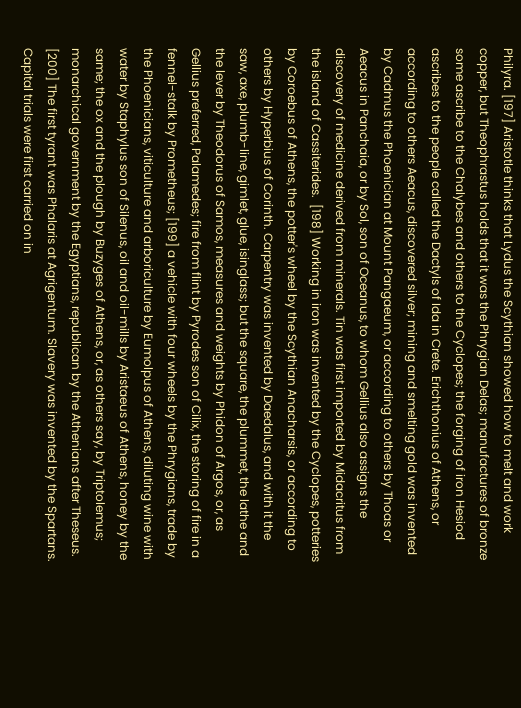Philyra. [197] Aristotle thinks that Lydus the Scythian showed how to melt and work copper, but Theophrastus holds that it was the Phrygian Delas; manufactures of bronze some ascribe to the Chalybes and others to the Cyclopes; the forging of iron Hesiod ascribes to the people called the Dactyls of Ida in Crete. Erichthonius of Athens, or according to others Aeacus, discovered silver; mining and smelting gold was invented by Cadmus the Phoenician at Mount Pangaeum, or according to others by Thoas or Aeacus in Panchaia, or by Sol, son of Oceanus, to whom Gellius also assigns the discovery of medicine derived from minerals. Tin was first imported by Midacritus from the island of Cassiterides.  [198] Working in iron was invented by the Cyclopes, potteries by Coroebus of Athens, the potter's wheel by the Scythian Anacharsis, or according to others by Hyperbius of Corinth. Carpentry was invented by Daedalus, and with it the saw, axe, plumb-line, gimlet, glue, isinglass; but the square, the plummet, the lathe and the lever by Theodorus of Samos, measures and weights by Phidon of Argos, or, as Gellius preferred, Palamedes; fire from flint by Pyrodes son of Cilix, the storing of fire in a fennel-stalk by Prometheus; [199] a vehicle with four wheels by the Phrygians, trade by the Phoenicians, viticulture and arboriculture by Eumolpus of Athens, diluting wine with water by Staphylus son of Silenus, oil and oil-mills by Aristaeus of Athens, honey by the same; the ox and the plough by Buzyges of Athens, or, as others say, by Triptolemus; monarchical government by the Egyptians, republican by the Athenians after Theseus. [200] The first tyrant was Phalaris at Agrigentum. Slavery was invented by the Spartans. Capital trials were first carried on in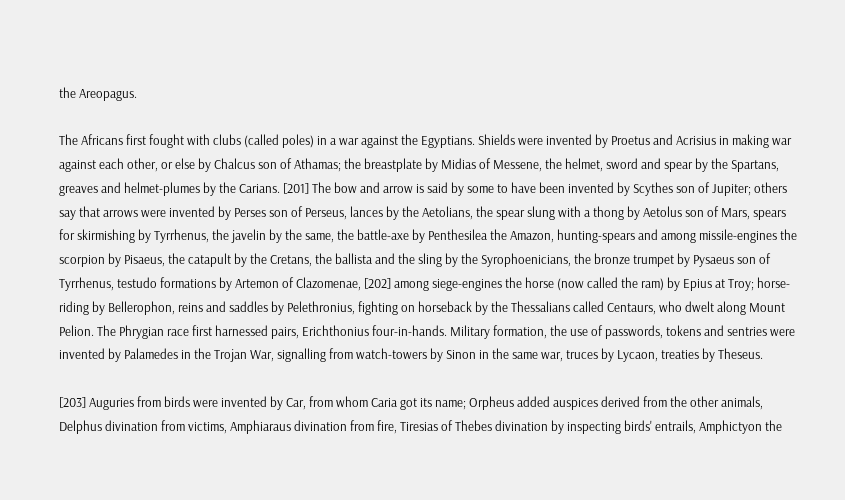the Areopagus.

The Africans first fought with clubs (called poles) in a war against the Egyptians. Shields were invented by Proetus and Acrisius in making war against each other, or else by Chalcus son of Athamas; the breastplate by Midias of Messene, the helmet, sword and spear by the Spartans, greaves and helmet-plumes by the Carians. [201] The bow and arrow is said by some to have been invented by Scythes son of Jupiter; others say that arrows were invented by Perses son of Perseus, lances by the Aetolians, the spear slung with a thong by Aetolus son of Mars, spears for skirmishing by Tyrrhenus, the javelin by the same, the battle-axe by Penthesilea the Amazon, hunting-spears and among missile-engines the scorpion by Pisaeus, the catapult by the Cretans, the ballista and the sling by the Syrophoenicians, the bronze trumpet by Pysaeus son of Tyrrhenus, testudo formations by Artemon of Clazomenae, [202] among siege-engines the horse (now called the ram) by Epius at Troy; horse-riding by Bellerophon, reins and saddles by Pelethronius, fighting on horseback by the Thessalians called Centaurs, who dwelt along Mount Pelion. The Phrygian race first harnessed pairs, Erichthonius four-in-hands. Military formation, the use of passwords, tokens and sentries were invented by Palamedes in the Trojan War, signalling from watch-towers by Sinon in the same war, truces by Lycaon, treaties by Theseus.

[203] Auguries from birds were invented by Car, from whom Caria got its name; Orpheus added auspices derived from the other animals, Delphus divination from victims, Amphiaraus divination from fire, Tiresias of Thebes divination by inspecting birds' entrails, Amphictyon the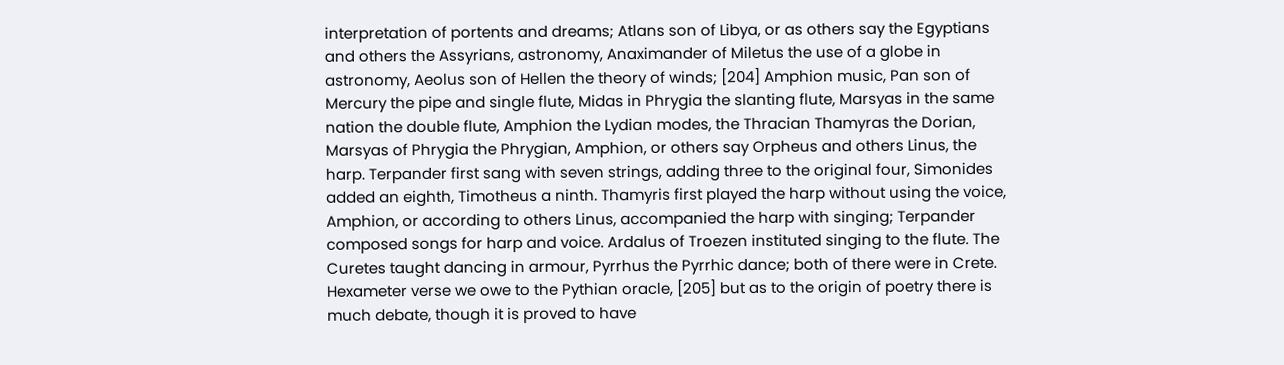interpretation of portents and dreams; Atlans son of Libya, or as others say the Egyptians and others the Assyrians, astronomy, Anaximander of Miletus the use of a globe in astronomy, Aeolus son of Hellen the theory of winds; [204] Amphion music, Pan son of Mercury the pipe and single flute, Midas in Phrygia the slanting flute, Marsyas in the same nation the double flute, Amphion the Lydian modes, the Thracian Thamyras the Dorian, Marsyas of Phrygia the Phrygian, Amphion, or others say Orpheus and others Linus, the harp. Terpander first sang with seven strings, adding three to the original four, Simonides added an eighth, Timotheus a ninth. Thamyris first played the harp without using the voice, Amphion, or according to others Linus, accompanied the harp with singing; Terpander composed songs for harp and voice. Ardalus of Troezen instituted singing to the flute. The Curetes taught dancing in armour, Pyrrhus the Pyrrhic dance; both of there were in Crete. Hexameter verse we owe to the Pythian oracle, [205] but as to the origin of poetry there is much debate, though it is proved to have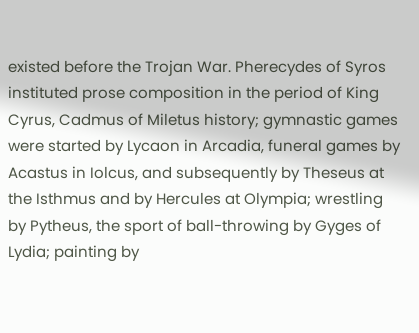existed before the Trojan War. Pherecydes of Syros instituted prose composition in the period of King Cyrus, Cadmus of Miletus history; gymnastic games were started by Lycaon in Arcadia, funeral games by Acastus in Iolcus, and subsequently by Theseus at the Isthmus and by Hercules at Olympia; wrestling by Pytheus, the sport of ball-throwing by Gyges of Lydia; painting by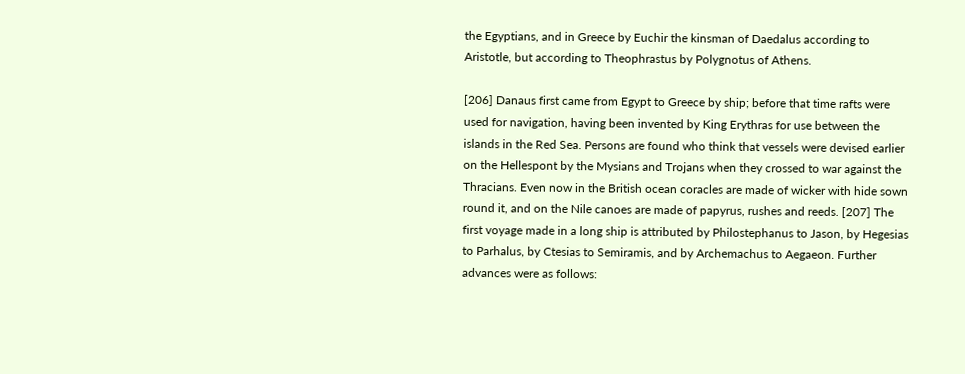the Egyptians, and in Greece by Euchir the kinsman of Daedalus according to Aristotle, but according to Theophrastus by Polygnotus of Athens.

[206] Danaus first came from Egypt to Greece by ship; before that time rafts were used for navigation, having been invented by King Erythras for use between the islands in the Red Sea. Persons are found who think that vessels were devised earlier on the Hellespont by the Mysians and Trojans when they crossed to war against the Thracians. Even now in the British ocean coracles are made of wicker with hide sown round it, and on the Nile canoes are made of papyrus, rushes and reeds. [207] The first voyage made in a long ship is attributed by Philostephanus to Jason, by Hegesias to Parhalus, by Ctesias to Semiramis, and by Archemachus to Aegaeon. Further advances were as follows: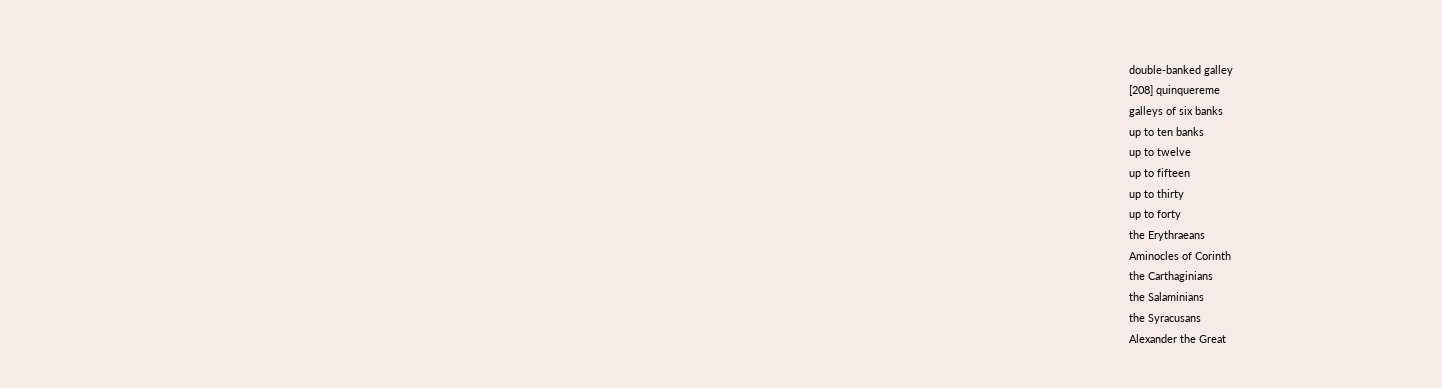double-banked galley
[208] quinquereme
galleys of six banks
up to ten banks
up to twelve
up to fifteen
up to thirty
up to forty
the Erythraeans
Aminocles of Corinth
the Carthaginians
the Salaminians
the Syracusans
Alexander the Great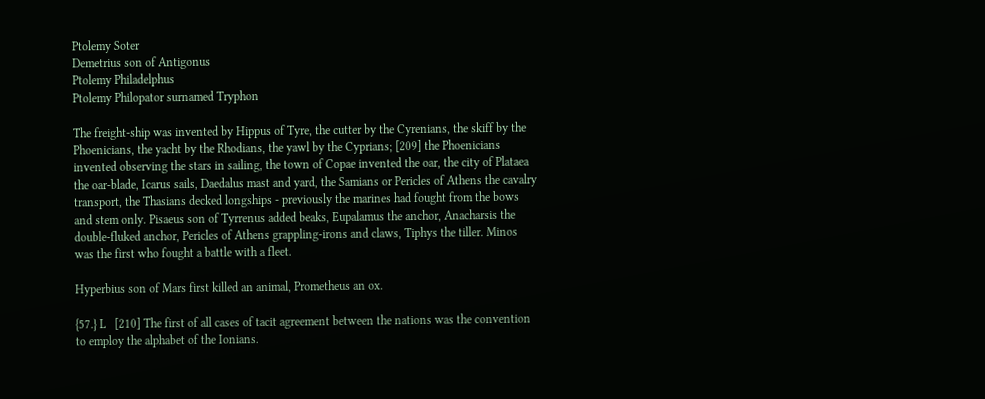Ptolemy Soter
Demetrius son of Antigonus
Ptolemy Philadelphus
Ptolemy Philopator surnamed Tryphon

The freight-ship was invented by Hippus of Tyre, the cutter by the Cyrenians, the skiff by the Phoenicians, the yacht by the Rhodians, the yawl by the Cyprians; [209] the Phoenicians invented observing the stars in sailing, the town of Copae invented the oar, the city of Plataea the oar-blade, Icarus sails, Daedalus mast and yard, the Samians or Pericles of Athens the cavalry transport, the Thasians decked longships - previously the marines had fought from the bows and stem only. Pisaeus son of Tyrrenus added beaks, Eupalamus the anchor, Anacharsis the double-fluked anchor, Pericles of Athens grappling-irons and claws, Tiphys the tiller. Minos was the first who fought a battle with a fleet.

Hyperbius son of Mars first killed an animal, Prometheus an ox.

{57.} L   [210] The first of all cases of tacit agreement between the nations was the convention to employ the alphabet of the Ionians.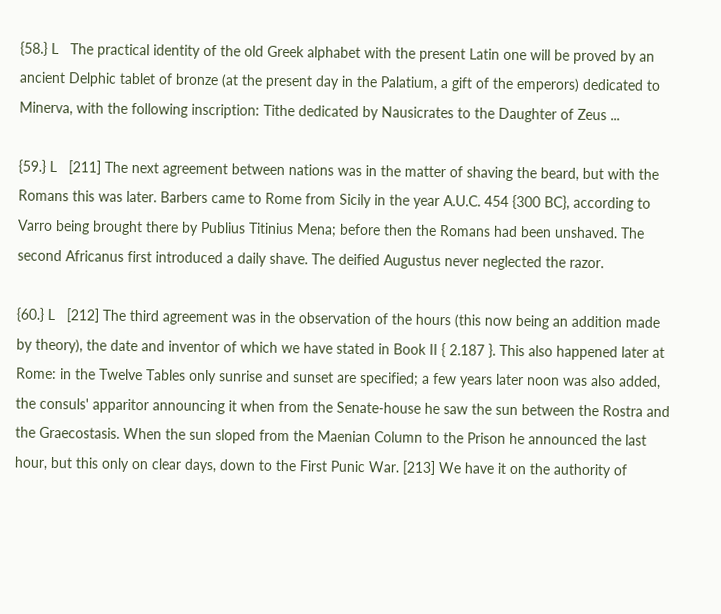{58.} L   The practical identity of the old Greek alphabet with the present Latin one will be proved by an ancient Delphic tablet of bronze (at the present day in the Palatium, a gift of the emperors) dedicated to Minerva, with the following inscription: Tithe dedicated by Nausicrates to the Daughter of Zeus ...

{59.} L   [211] The next agreement between nations was in the matter of shaving the beard, but with the Romans this was later. Barbers came to Rome from Sicily in the year A.U.C. 454 {300 BC}, according to Varro being brought there by Publius Titinius Mena; before then the Romans had been unshaved. The second Africanus first introduced a daily shave. The deified Augustus never neglected the razor.

{60.} L   [212] The third agreement was in the observation of the hours (this now being an addition made by theory), the date and inventor of which we have stated in Book II { 2.187 }. This also happened later at Rome: in the Twelve Tables only sunrise and sunset are specified; a few years later noon was also added, the consuls' apparitor announcing it when from the Senate-house he saw the sun between the Rostra and the Graecostasis. When the sun sloped from the Maenian Column to the Prison he announced the last hour, but this only on clear days, down to the First Punic War. [213] We have it on the authority of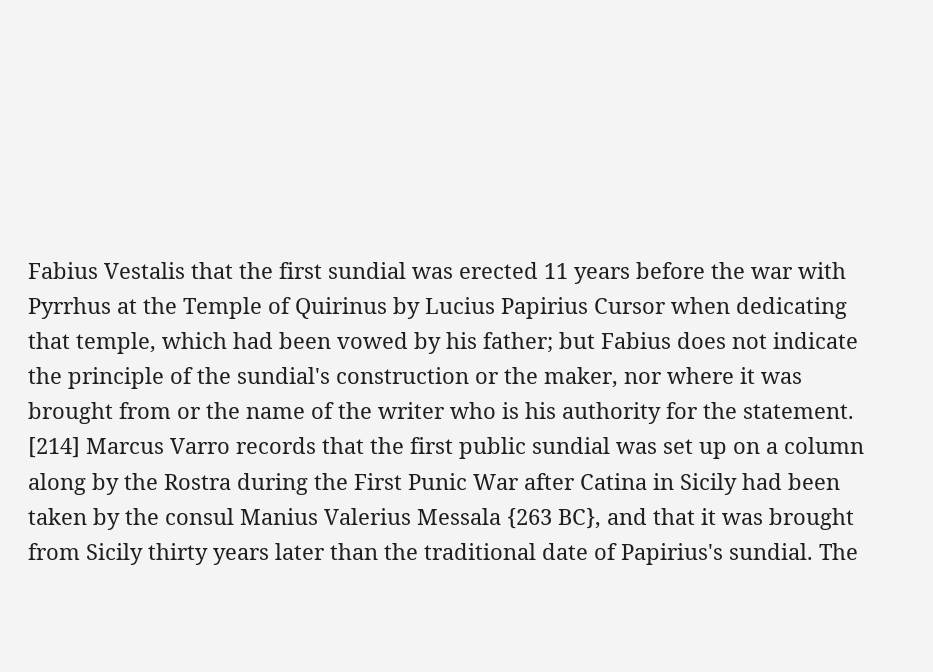Fabius Vestalis that the first sundial was erected 11 years before the war with Pyrrhus at the Temple of Quirinus by Lucius Papirius Cursor when dedicating that temple, which had been vowed by his father; but Fabius does not indicate the principle of the sundial's construction or the maker, nor where it was brought from or the name of the writer who is his authority for the statement. [214] Marcus Varro records that the first public sundial was set up on a column along by the Rostra during the First Punic War after Catina in Sicily had been taken by the consul Manius Valerius Messala {263 BC}, and that it was brought from Sicily thirty years later than the traditional date of Papirius's sundial. The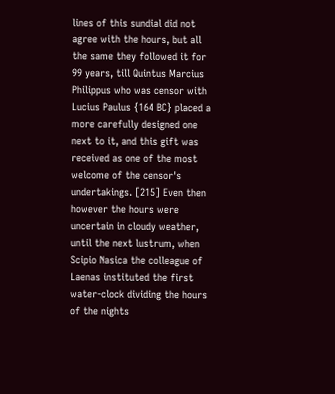lines of this sundial did not agree with the hours, but all the same they followed it for 99 years, till Quintus Marcius Philippus who was censor with Lucius Paulus {164 BC} placed a more carefully designed one next to it, and this gift was received as one of the most welcome of the censor's undertakings. [215] Even then however the hours were uncertain in cloudy weather, until the next lustrum, when Scipio Nasica the colleague of Laenas instituted the first water-clock dividing the hours of the nights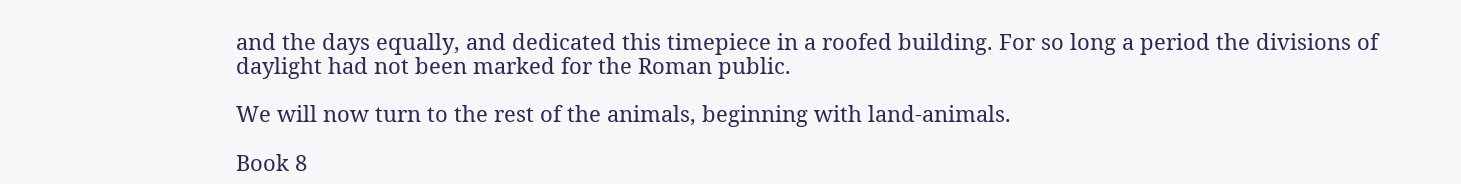and the days equally, and dedicated this timepiece in a roofed building. For so long a period the divisions of daylight had not been marked for the Roman public.

We will now turn to the rest of the animals, beginning with land-animals.

Book 8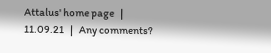Attalus' home page   |   11.09.21   |   Any comments?